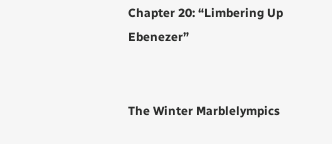Chapter 20: “Limbering Up Ebenezer”


The Winter Marblelympics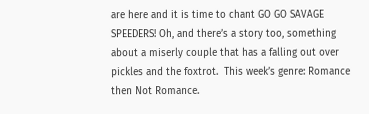are here and it is time to chant GO GO SAVAGE SPEEDERS! Oh, and there’s a story too, something about a miserly couple that has a falling out over pickles and the foxtrot.  This week’s genre: Romance then Not Romance.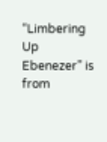“Limbering Up Ebenezer” is from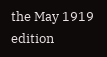the May 1919 edition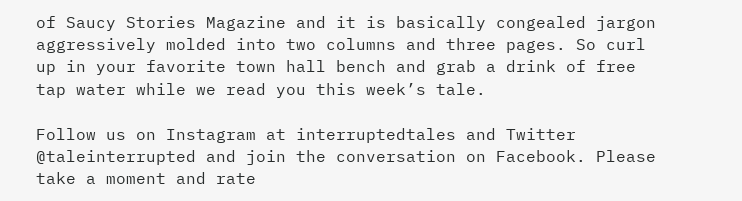of Saucy Stories Magazine and it is basically congealed jargon aggressively molded into two columns and three pages. So curl up in your favorite town hall bench and grab a drink of free tap water while we read you this week’s tale.

Follow us on Instagram at interruptedtales and Twitter @taleinterrupted and join the conversation on Facebook. Please take a moment and rate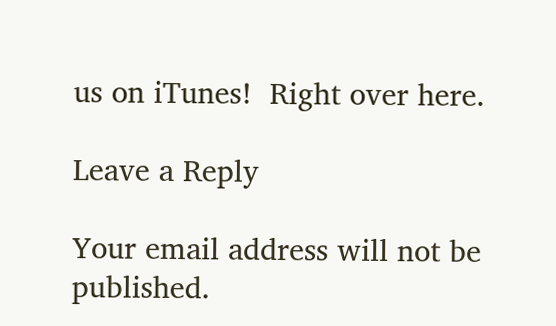us on iTunes!  Right over here.

Leave a Reply

Your email address will not be published.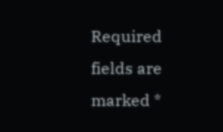Required fields are marked *